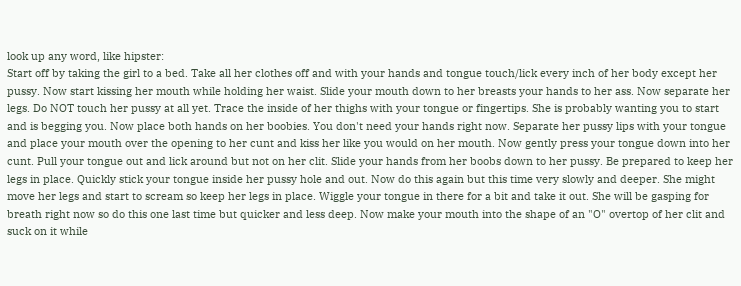look up any word, like hipster:
Start off by taking the girl to a bed. Take all her clothes off and with your hands and tongue touch/lick every inch of her body except her pussy. Now start kissing her mouth while holding her waist. Slide your mouth down to her breasts your hands to her ass. Now separate her legs. Do NOT touch her pussy at all yet. Trace the inside of her thighs with your tongue or fingertips. She is probably wanting you to start and is begging you. Now place both hands on her boobies. You don't need your hands right now. Separate her pussy lips with your tongue and place your mouth over the opening to her cunt and kiss her like you would on her mouth. Now gently press your tongue down into her cunt. Pull your tongue out and lick around but not on her clit. Slide your hands from her boobs down to her pussy. Be prepared to keep her legs in place. Quickly stick your tongue inside her pussy hole and out. Now do this again but this time very slowly and deeper. She might move her legs and start to scream so keep her legs in place. Wiggle your tongue in there for a bit and take it out. She will be gasping for breath right now so do this one last time but quicker and less deep. Now make your mouth into the shape of an "O" overtop of her clit and suck on it while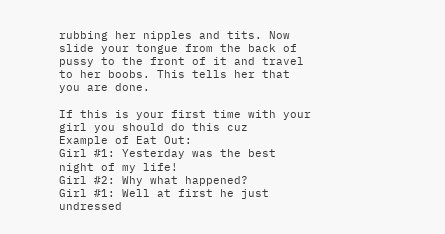rubbing her nipples and tits. Now slide your tongue from the back of pussy to the front of it and travel to her boobs. This tells her that you are done.

If this is your first time with your girl you should do this cuz
Example of Eat Out:
Girl #1: Yesterday was the best night of my life!
Girl #2: Why what happened?
Girl #1: Well at first he just undressed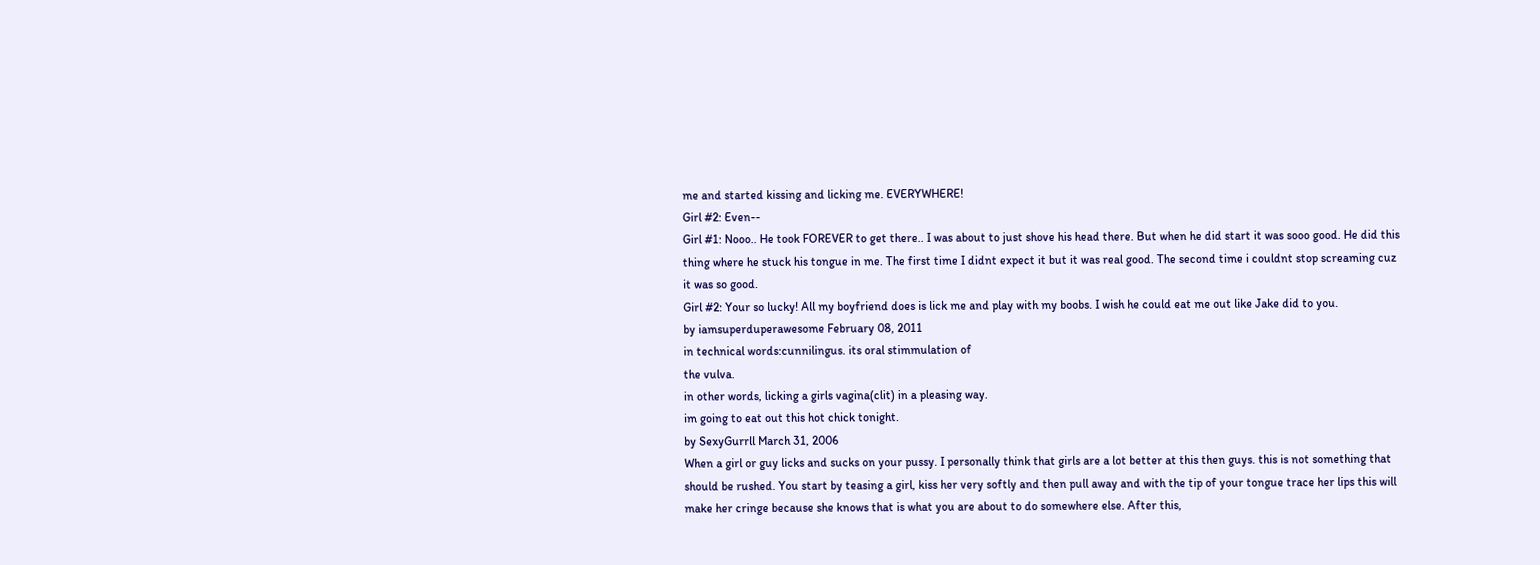me and started kissing and licking me. EVERYWHERE!
Girl #2: Even--
Girl #1: Nooo.. He took FOREVER to get there.. I was about to just shove his head there. But when he did start it was sooo good. He did this thing where he stuck his tongue in me. The first time I didnt expect it but it was real good. The second time i couldnt stop screaming cuz it was so good.
Girl #2: Your so lucky! All my boyfriend does is lick me and play with my boobs. I wish he could eat me out like Jake did to you.
by iamsuperduperawesome February 08, 2011
in technical words:cunnilingus. its oral stimmulation of
the vulva.
in other words, licking a girls vagina(clit) in a pleasing way.
im going to eat out this hot chick tonight.
by SexyGurrll March 31, 2006
When a girl or guy licks and sucks on your pussy. I personally think that girls are a lot better at this then guys. this is not something that should be rushed. You start by teasing a girl, kiss her very softly and then pull away and with the tip of your tongue trace her lips this will make her cringe because she knows that is what you are about to do somewhere else. After this,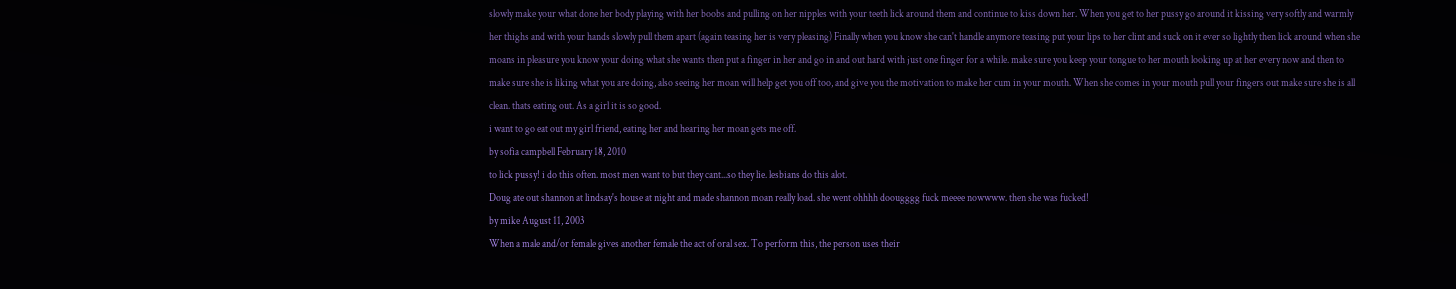slowly make your what done her body playing with her boobs and pulling on her nipples with your teeth lick around them and continue to kiss down her. When you get to her pussy go around it kissing very softly and warmly her thighs and with your hands slowly pull them apart (again teasing her is very pleasing) Finally when you know she can't handle anymore teasing put your lips to her clint and suck on it ever so lightly then lick around when she moans in pleasure you know your doing what she wants then put a finger in her and go in and out hard with just one finger for a while. make sure you keep your tongue to her mouth looking up at her every now and then to make sure she is liking what you are doing, also seeing her moan will help get you off too, and give you the motivation to make her cum in your mouth. When she comes in your mouth pull your fingers out make sure she is all clean. thats eating out. As a girl it is so good.
i want to go eat out my girl friend, eating her and hearing her moan gets me off.
by sofia campbell February 18, 2010
to lick pussy! i do this often. most men want to but they cant...so they lie. lesbians do this alot.
Doug ate out shannon at lindsay's house at night and made shannon moan really load. she went ohhhh doougggg fuck meeee nowwww. then she was fucked!
by mike August 11, 2003
When a male and/or female gives another female the act of oral sex. To perform this, the person uses their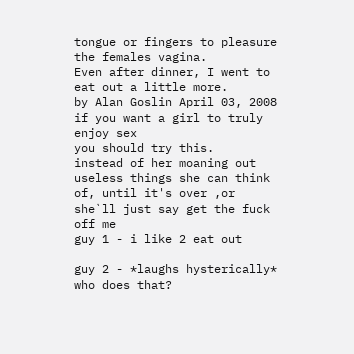tongue or fingers to pleasure the females vagina.
Even after dinner, I went to eat out a little more.
by Alan Goslin April 03, 2008
if you want a girl to truly enjoy sex
you should try this.
instead of her moaning out useless things she can think of, until it's over ,or she`ll just say get the fuck off me
guy 1 - i like 2 eat out

guy 2 - *laughs hysterically* who does that?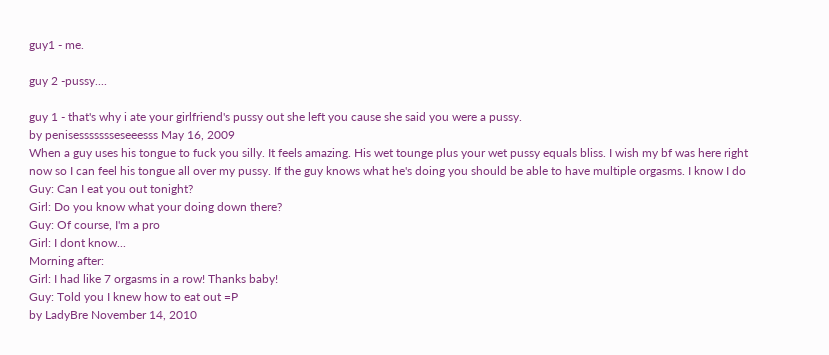guy1 - me.

guy 2 -pussy....

guy 1 - that's why i ate your girlfriend's pussy out she left you cause she said you were a pussy.
by penisessssssseseeesss May 16, 2009
When a guy uses his tongue to fuck you silly. It feels amazing. His wet tounge plus your wet pussy equals bliss. I wish my bf was here right now so I can feel his tongue all over my pussy. If the guy knows what he's doing you should be able to have multiple orgasms. I know I do
Guy: Can I eat you out tonight?
Girl: Do you know what your doing down there?
Guy: Of course, I'm a pro
Girl: I dont know...
Morning after:
Girl: I had like 7 orgasms in a row! Thanks baby!
Guy: Told you I knew how to eat out =P
by LadyBre November 14, 2010